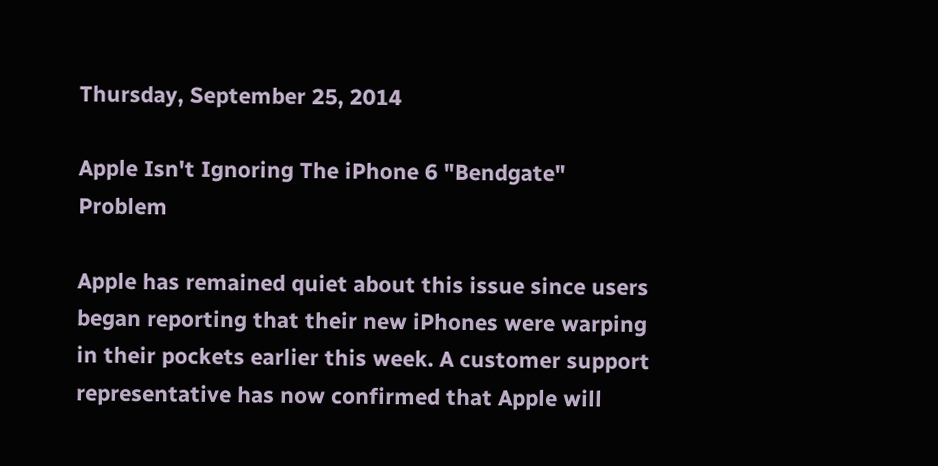Thursday, September 25, 2014

Apple Isn't Ignoring The iPhone 6 "Bendgate" Problem

Apple has remained quiet about this issue since users began reporting that their new iPhones were warping in their pockets earlier this week. A customer support representative has now confirmed that Apple will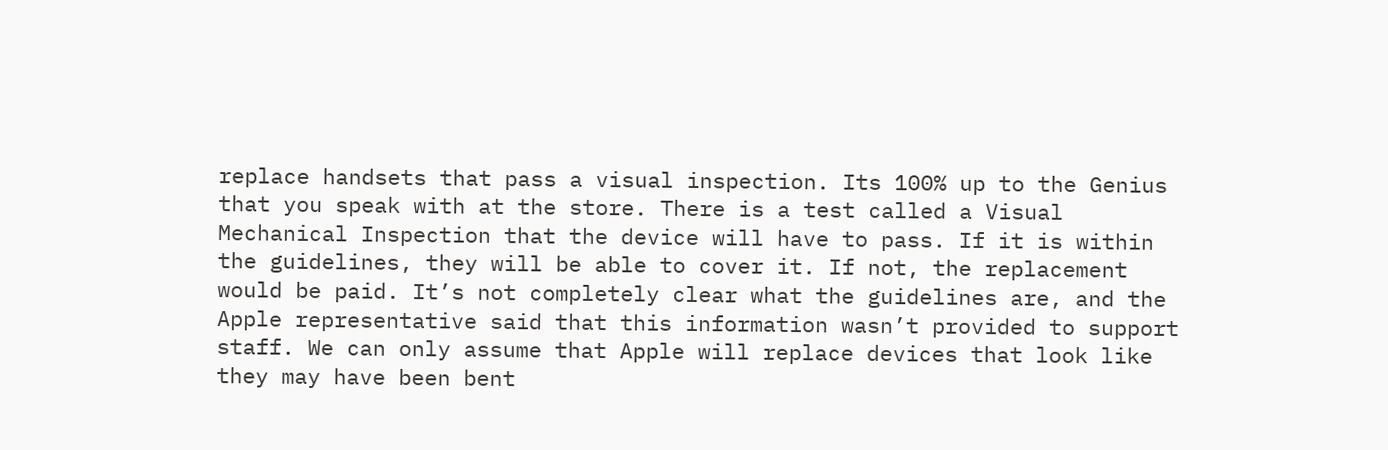replace handsets that pass a visual inspection. Its 100% up to the Genius that you speak with at the store. There is a test called a Visual Mechanical Inspection that the device will have to pass. If it is within the guidelines, they will be able to cover it. If not, the replacement would be paid. It’s not completely clear what the guidelines are, and the Apple representative said that this information wasn’t provided to support staff. We can only assume that Apple will replace devices that look like they may have been bent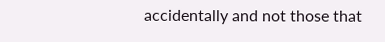accidentally and not those that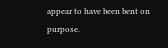appear to have been bent on purpose.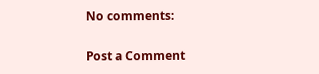No comments:

Post a Comment